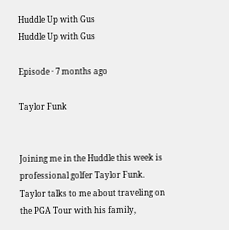Huddle Up with Gus
Huddle Up with Gus

Episode · 7 months ago

Taylor Funk


Joining me in the Huddle this week is professional golfer Taylor Funk. Taylor talks to me about traveling on the PGA Tour with his family,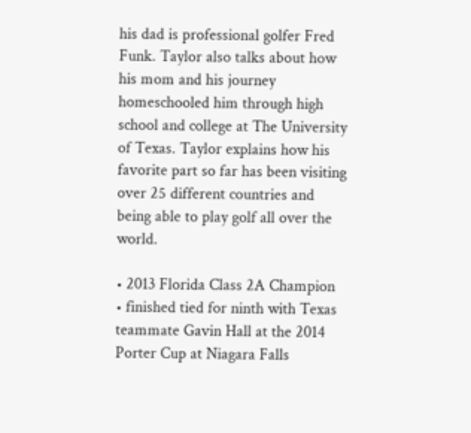his dad is professional golfer Fred Funk. Taylor also talks about how his mom and his journey homeschooled him through high school and college at The University of Texas. Taylor explains how his favorite part so far has been visiting over 25 different countries and being able to play golf all over the world.

• 2013 Florida Class 2A Champion
• finished tied for ninth with Texas teammate Gavin Hall at the 2014 Porter Cup at Niagara Falls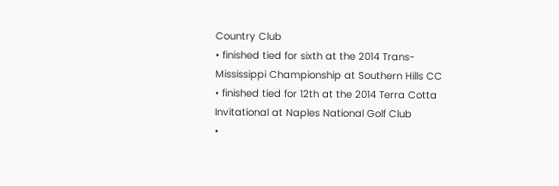Country Club
• finished tied for sixth at the 2014 Trans-Mississippi Championship at Southern Hills CC
• finished tied for 12th at the 2014 Terra Cotta Invitational at Naples National Golf Club
•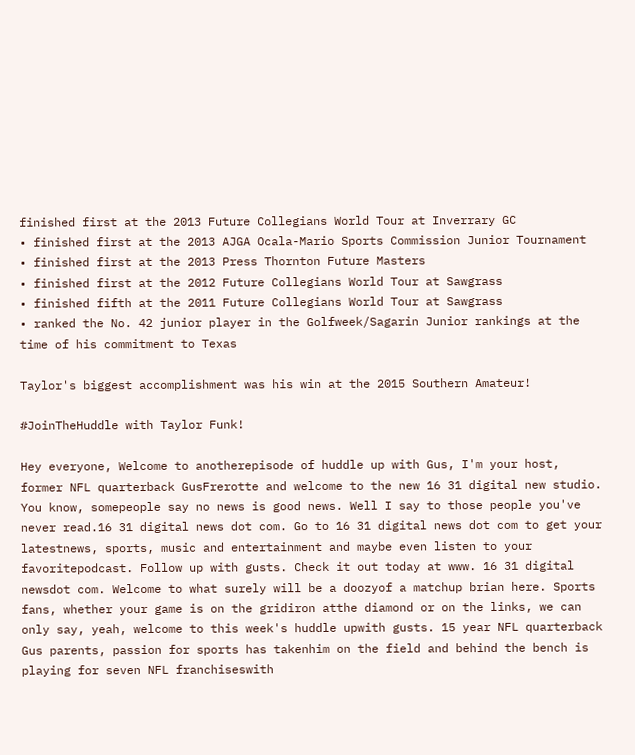finished first at the 2013 Future Collegians World Tour at Inverrary GC
• finished first at the 2013 AJGA Ocala-Mario Sports Commission Junior Tournament
• finished first at the 2013 Press Thornton Future Masters
• finished first at the 2012 Future Collegians World Tour at Sawgrass
• finished fifth at the 2011 Future Collegians World Tour at Sawgrass
• ranked the No. 42 junior player in the Golfweek/Sagarin Junior rankings at the time of his commitment to Texas

Taylor's biggest accomplishment was his win at the 2015 Southern Amateur!

#JoinTheHuddle with Taylor Funk!

Hey everyone, Welcome to anotherepisode of huddle up with Gus, I'm your host, former NFL quarterback GusFrerotte and welcome to the new 16 31 digital new studio. You know, somepeople say no news is good news. Well I say to those people you've never read.16 31 digital news dot com. Go to 16 31 digital news dot com to get your latestnews, sports, music and entertainment and maybe even listen to your favoritepodcast. Follow up with gusts. Check it out today at www. 16 31 digital newsdot com. Welcome to what surely will be a doozyof a matchup brian here. Sports fans, whether your game is on the gridiron atthe diamond or on the links, we can only say, yeah, welcome to this week's huddle upwith gusts. 15 year NFL quarterback Gus parents, passion for sports has takenhim on the field and behind the bench is playing for seven NFL franchiseswith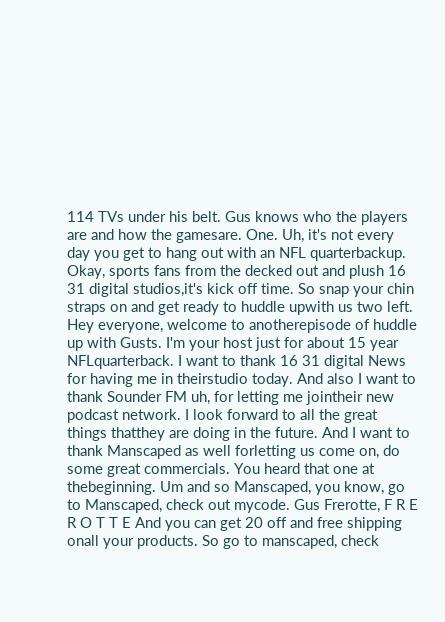114 TVs under his belt. Gus knows who the players are and how the gamesare. One. Uh, it's not every day you get to hang out with an NFL quarterbackup. Okay, sports fans from the decked out and plush 16 31 digital studios,it's kick off time. So snap your chin straps on and get ready to huddle upwith us two left. Hey everyone, welcome to anotherepisode of huddle up with Gusts. I'm your host just for about 15 year NFLquarterback. I want to thank 16 31 digital News for having me in theirstudio today. And also I want to thank Sounder FM uh, for letting me jointheir new podcast network. I look forward to all the great things thatthey are doing in the future. And I want to thank Manscaped as well forletting us come on, do some great commercials. You heard that one at thebeginning. Um and so Manscaped, you know, go to Manscaped, check out mycode. Gus Frerotte, F R E R O T T E And you can get 20 off and free shipping onall your products. So go to manscaped, check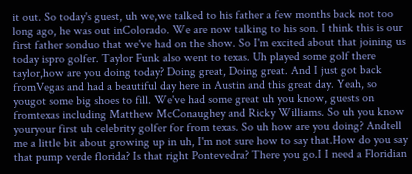it out. So today's guest, uh we,we talked to his father a few months back not too long ago, he was out inColorado. We are now talking to his son. I think this is our first father sonduo that we've had on the show. So I'm excited about that joining us today ispro golfer. Taylor Funk also went to texas. Uh played some golf there taylor,how are you doing today? Doing great, Doing great. And I just got back fromVegas and had a beautiful day here in Austin and this great day. Yeah, so yougot some big shoes to fill. We've had some great uh you know, guests on fromtexas including Matthew McConaughey and Ricky Williams. So uh you know youryour first uh celebrity golfer for from texas. So uh how are you doing? Andtell me a little bit about growing up in uh, I'm not sure how to say that.How do you say that pump verde florida? Is that right Pontevedra? There you go.I I need a Floridian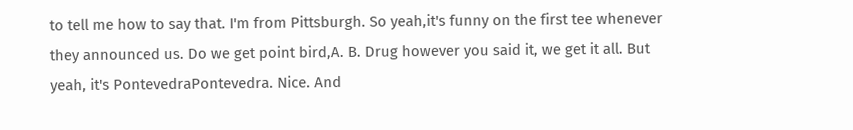to tell me how to say that. I'm from Pittsburgh. So yeah,it's funny on the first tee whenever they announced us. Do we get point bird,A. B. Drug however you said it, we get it all. But yeah, it's PontevedraPontevedra. Nice. And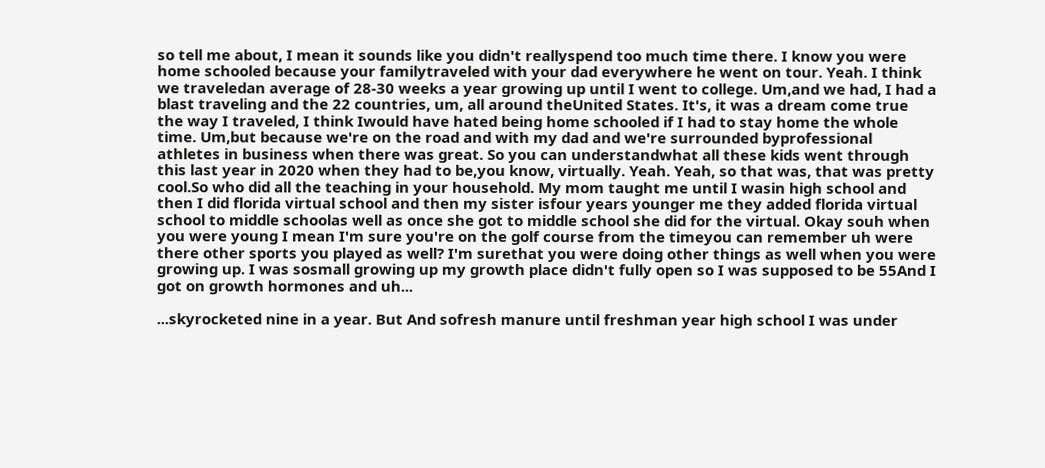so tell me about, I mean it sounds like you didn't reallyspend too much time there. I know you were home schooled because your familytraveled with your dad everywhere he went on tour. Yeah. I think we traveledan average of 28-30 weeks a year growing up until I went to college. Um,and we had, I had a blast traveling and the 22 countries, um, all around theUnited States. It's, it was a dream come true the way I traveled, I think Iwould have hated being home schooled if I had to stay home the whole time. Um,but because we're on the road and with my dad and we're surrounded byprofessional athletes in business when there was great. So you can understandwhat all these kids went through this last year in 2020 when they had to be,you know, virtually. Yeah. Yeah, so that was, that was pretty cool.So who did all the teaching in your household. My mom taught me until I wasin high school and then I did florida virtual school and then my sister isfour years younger me they added florida virtual school to middle schoolas well as once she got to middle school she did for the virtual. Okay souh when you were young I mean I'm sure you're on the golf course from the timeyou can remember uh were there other sports you played as well? I'm surethat you were doing other things as well when you were growing up. I was sosmall growing up my growth place didn't fully open so I was supposed to be 55And I got on growth hormones and uh...

...skyrocketed nine in a year. But And sofresh manure until freshman year high school I was under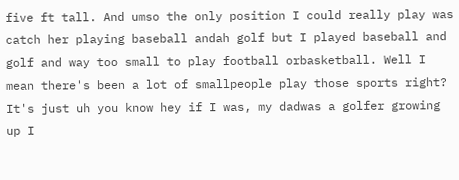five ft tall. And umso the only position I could really play was catch her playing baseball andah golf but I played baseball and golf and way too small to play football orbasketball. Well I mean there's been a lot of smallpeople play those sports right? It's just uh you know hey if I was, my dadwas a golfer growing up I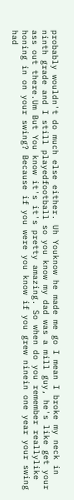probably wouldn't do much else either. Uh Youknow he made me go I mean I broke my neck in ninth grade and I still playedfootball so you know my dad was a mill guy, he's like get your ass out there.Um But You know it's it's pretty amazing. So when do you remember reallylike honing in on your swing? Because if you were you know if you grew ninein one year your swing had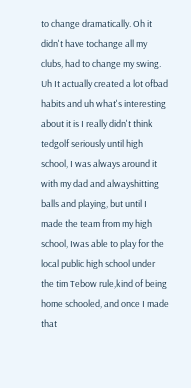to change dramatically. Oh it didn't have tochange all my clubs, had to change my swing. Uh It actually created a lot ofbad habits and uh what's interesting about it is I really didn't think tedgolf seriously until high school, I was always around it with my dad and alwayshitting balls and playing, but until I made the team from my high school, Iwas able to play for the local public high school under the tim Tebow rule,kind of being home schooled, and once I made that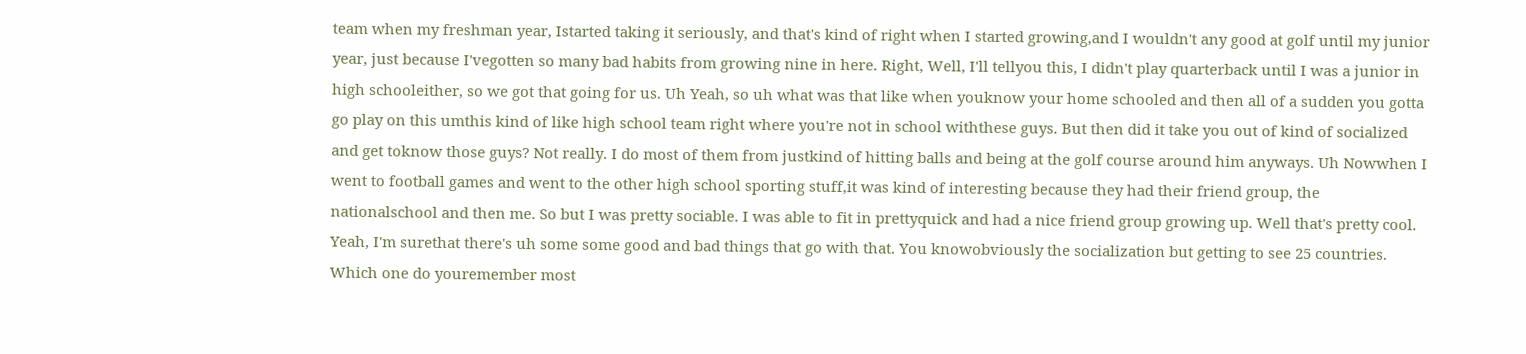team when my freshman year, Istarted taking it seriously, and that's kind of right when I started growing,and I wouldn't any good at golf until my junior year, just because I'vegotten so many bad habits from growing nine in here. Right, Well, I'll tellyou this, I didn't play quarterback until I was a junior in high schooleither, so we got that going for us. Uh Yeah, so uh what was that like when youknow your home schooled and then all of a sudden you gotta go play on this umthis kind of like high school team right where you're not in school withthese guys. But then did it take you out of kind of socialized and get toknow those guys? Not really. I do most of them from justkind of hitting balls and being at the golf course around him anyways. Uh Nowwhen I went to football games and went to the other high school sporting stuff,it was kind of interesting because they had their friend group, the nationalschool and then me. So but I was pretty sociable. I was able to fit in prettyquick and had a nice friend group growing up. Well that's pretty cool. Yeah, I'm surethat there's uh some some good and bad things that go with that. You knowobviously the socialization but getting to see 25 countries. Which one do youremember most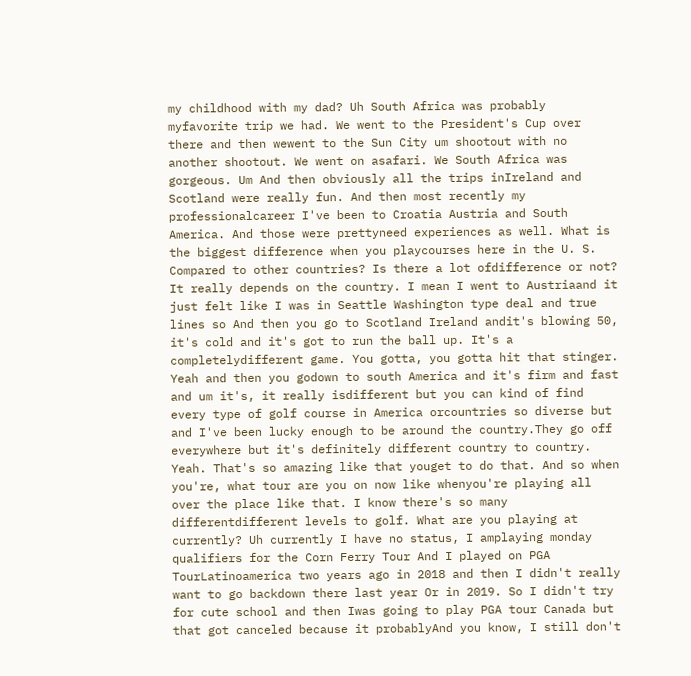my childhood with my dad? Uh South Africa was probably myfavorite trip we had. We went to the President's Cup over there and then wewent to the Sun City um shootout with no another shootout. We went on asafari. We South Africa was gorgeous. Um And then obviously all the trips inIreland and Scotland were really fun. And then most recently my professionalcareer I've been to Croatia Austria and South America. And those were prettyneed experiences as well. What is the biggest difference when you playcourses here in the U. S. Compared to other countries? Is there a lot ofdifference or not? It really depends on the country. I mean I went to Austriaand it just felt like I was in Seattle Washington type deal and true lines so And then you go to Scotland Ireland andit's blowing 50, it's cold and it's got to run the ball up. It's a completelydifferent game. You gotta, you gotta hit that stinger. Yeah and then you godown to south America and it's firm and fast and um it's, it really isdifferent but you can kind of find every type of golf course in America orcountries so diverse but and I've been lucky enough to be around the country.They go off everywhere but it's definitely different country to country. Yeah. That's so amazing like that youget to do that. And so when you're, what tour are you on now like whenyou're playing all over the place like that. I know there's so many differentdifferent levels to golf. What are you playing at currently? Uh currently I have no status, I amplaying monday qualifiers for the Corn Ferry Tour And I played on PGA TourLatinoamerica two years ago in 2018 and then I didn't really want to go backdown there last year Or in 2019. So I didn't try for cute school and then Iwas going to play PGA tour Canada but that got canceled because it probablyAnd you know, I still don't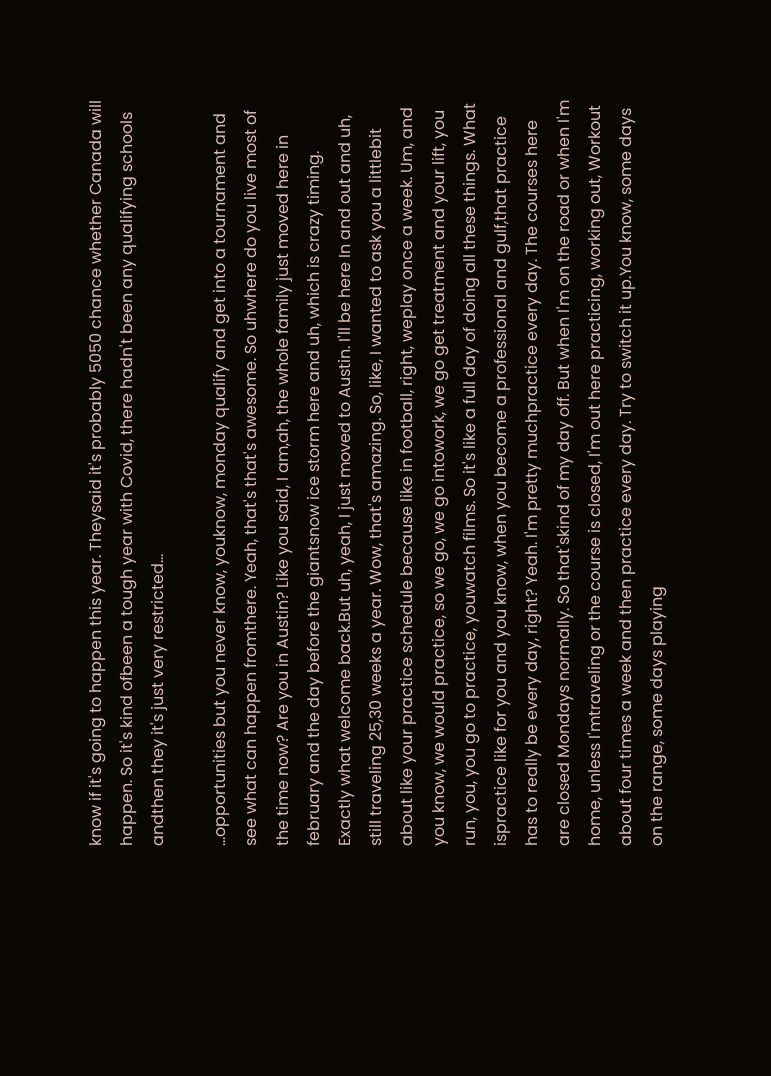know if it's going to happen this year. Theysaid it's probably 5050 chance whether Canada will happen. So it's kind ofbeen a tough year with Covid, there hadn't been any qualifying schools andthen they it's just very restricted...

...opportunities but you never know, youknow, monday qualify and get into a tournament and see what can happen fromthere. Yeah, that's that's awesome. So uhwhere do you live most of the time now? Are you in Austin? Like you said, I am,ah, the whole family just moved here in february and the day before the giantsnow ice storm here and uh, which is crazy timing. Exactly what welcome back.But uh, yeah, I just moved to Austin. I'll be here In and out and uh, still traveling 25,30 weeks a year. Wow, that's amazing. So, like, I wanted to ask you a littlebit about like your practice schedule because like in football, right, weplay once a week. Um, and you know, we would practice, so we go, we go intowork, we go get treatment and your lift, you run, you, you go to practice, youwatch films. So it's like a full day of doing all these things. What ispractice like for you and you know, when you become a professional and gulf,that practice has to really be every day, right? Yeah. I'm pretty muchpractice every day. The courses here are closed Mondays normally. So that'skind of my day off. But when I'm on the road or when I'm home, unless I'mtraveling or the course is closed, I'm out here practicing, working out, Workout about four times a week and then practice every day. Try to switch it up.You know, some days on the range, some days playing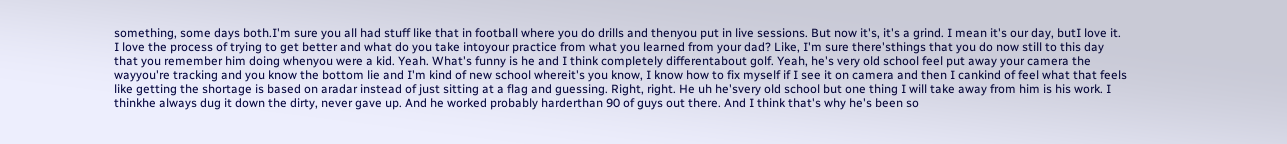something, some days both.I'm sure you all had stuff like that in football where you do drills and thenyou put in live sessions. But now it's, it's a grind. I mean it's our day, butI love it. I love the process of trying to get better and what do you take intoyour practice from what you learned from your dad? Like, I'm sure there'sthings that you do now still to this day that you remember him doing whenyou were a kid. Yeah. What's funny is he and I think completely differentabout golf. Yeah, he's very old school feel put away your camera the wayyou're tracking and you know the bottom lie and I'm kind of new school whereit's you know, I know how to fix myself if I see it on camera and then I cankind of feel what that feels like getting the shortage is based on aradar instead of just sitting at a flag and guessing. Right, right. He uh he'svery old school but one thing I will take away from him is his work. I thinkhe always dug it down the dirty, never gave up. And he worked probably harderthan 90 of guys out there. And I think that's why he's been so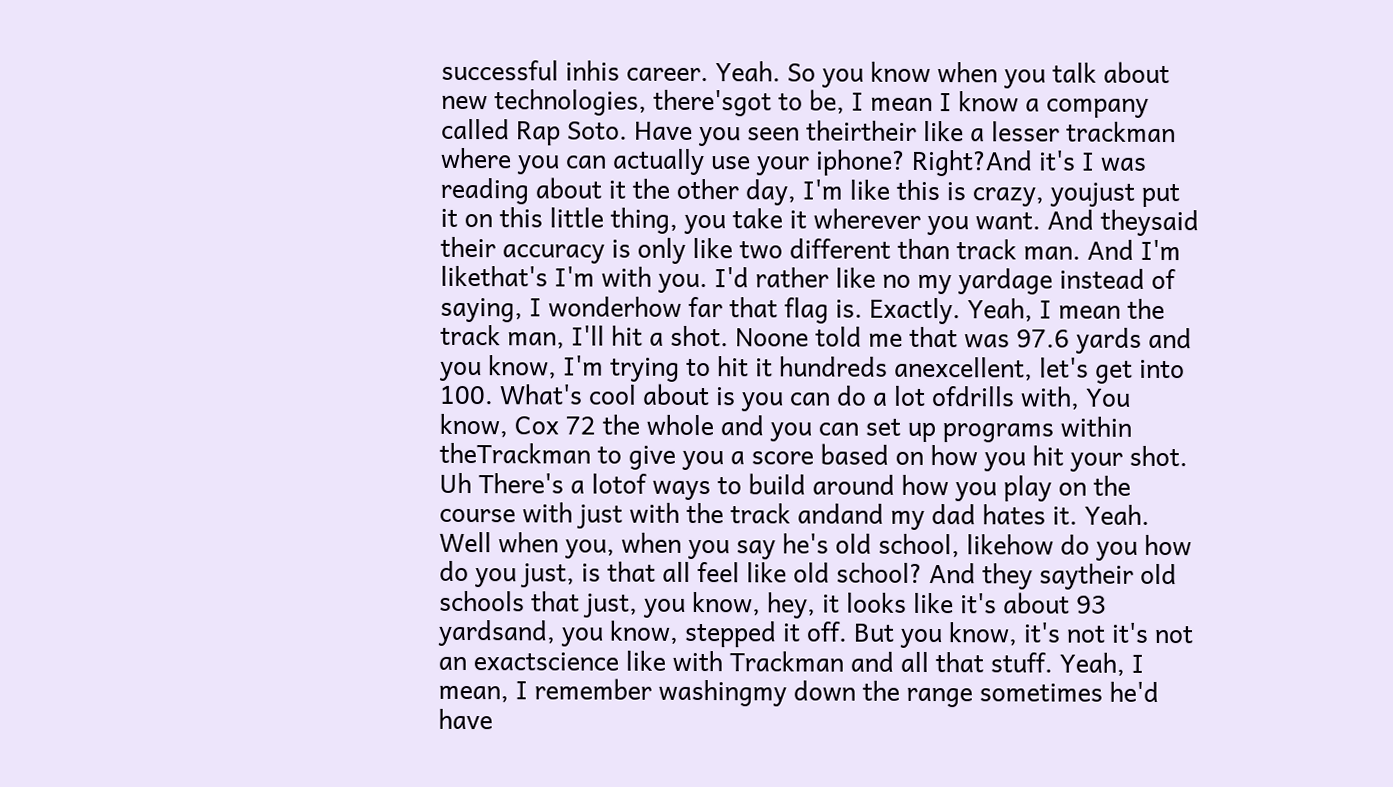successful inhis career. Yeah. So you know when you talk about new technologies, there'sgot to be, I mean I know a company called Rap Soto. Have you seen theirtheir like a lesser trackman where you can actually use your iphone? Right?And it's I was reading about it the other day, I'm like this is crazy, youjust put it on this little thing, you take it wherever you want. And theysaid their accuracy is only like two different than track man. And I'm likethat's I'm with you. I'd rather like no my yardage instead of saying, I wonderhow far that flag is. Exactly. Yeah, I mean the track man, I'll hit a shot. Noone told me that was 97.6 yards and you know, I'm trying to hit it hundreds anexcellent, let's get into 100. What's cool about is you can do a lot ofdrills with, You know, Cox 72 the whole and you can set up programs within theTrackman to give you a score based on how you hit your shot. Uh There's a lotof ways to build around how you play on the course with just with the track andand my dad hates it. Yeah. Well when you, when you say he's old school, likehow do you how do you just, is that all feel like old school? And they saytheir old schools that just, you know, hey, it looks like it's about 93 yardsand, you know, stepped it off. But you know, it's not it's not an exactscience like with Trackman and all that stuff. Yeah, I mean, I remember washingmy down the range sometimes he'd have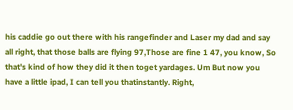his caddie go out there with his rangefinder and Laser my dad and say all right, that those balls are flying 97,Those are fine 1 47, you know, So that's kind of how they did it then toget yardages. Um But now you have a little ipad, I can tell you thatinstantly. Right,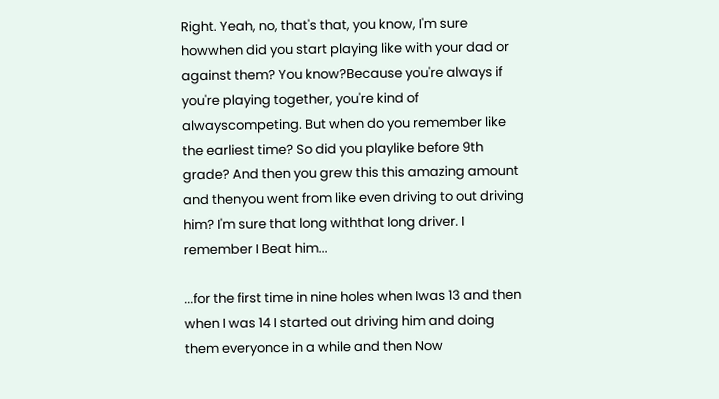Right. Yeah, no, that's that, you know, I'm sure howwhen did you start playing like with your dad or against them? You know?Because you're always if you're playing together, you're kind of alwayscompeting. But when do you remember like the earliest time? So did you playlike before 9th grade? And then you grew this this amazing amount and thenyou went from like even driving to out driving him? I'm sure that long withthat long driver. I remember I Beat him...

...for the first time in nine holes when Iwas 13 and then when I was 14 I started out driving him and doing them everyonce in a while and then Now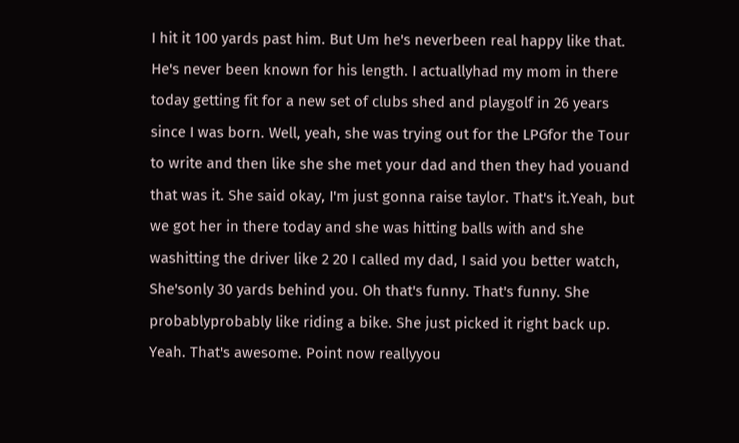I hit it 100 yards past him. But Um he's neverbeen real happy like that. He's never been known for his length. I actuallyhad my mom in there today getting fit for a new set of clubs shed and playgolf in 26 years since I was born. Well, yeah, she was trying out for the LPGfor the Tour to write and then like she she met your dad and then they had youand that was it. She said okay, I'm just gonna raise taylor. That's it.Yeah, but we got her in there today and she was hitting balls with and she washitting the driver like 2 20 I called my dad, I said you better watch, She'sonly 30 yards behind you. Oh that's funny. That's funny. She probablyprobably like riding a bike. She just picked it right back up. Yeah. That's awesome. Point now reallyyou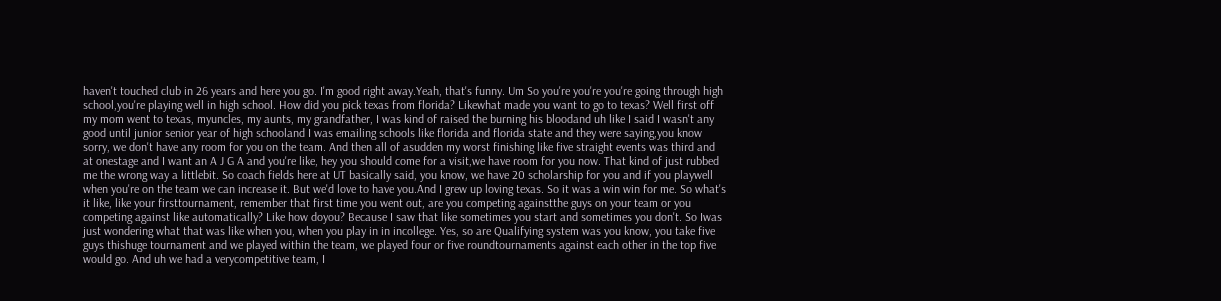haven't touched club in 26 years and here you go. I'm good right away.Yeah, that's funny. Um So you're you're you're going through high school,you're playing well in high school. How did you pick texas from florida? Likewhat made you want to go to texas? Well first off my mom went to texas, myuncles, my aunts, my grandfather, I was kind of raised the burning his bloodand uh like I said I wasn't any good until junior senior year of high schooland I was emailing schools like florida and florida state and they were saying,you know sorry, we don't have any room for you on the team. And then all of asudden my worst finishing like five straight events was third and at onestage and I want an A J G A and you're like, hey you should come for a visit,we have room for you now. That kind of just rubbed me the wrong way a littlebit. So coach fields here at UT basically said, you know, we have 20 scholarship for you and if you playwell when you're on the team we can increase it. But we'd love to have you.And I grew up loving texas. So it was a win win for me. So what's it like, like your firsttournament, remember that first time you went out, are you competing againstthe guys on your team or you competing against like automatically? Like how doyou? Because I saw that like sometimes you start and sometimes you don't. So Iwas just wondering what that was like when you, when you play in in incollege. Yes, so are Qualifying system was you know, you take five guys thishuge tournament and we played within the team, we played four or five roundtournaments against each other in the top five would go. And uh we had a verycompetitive team, I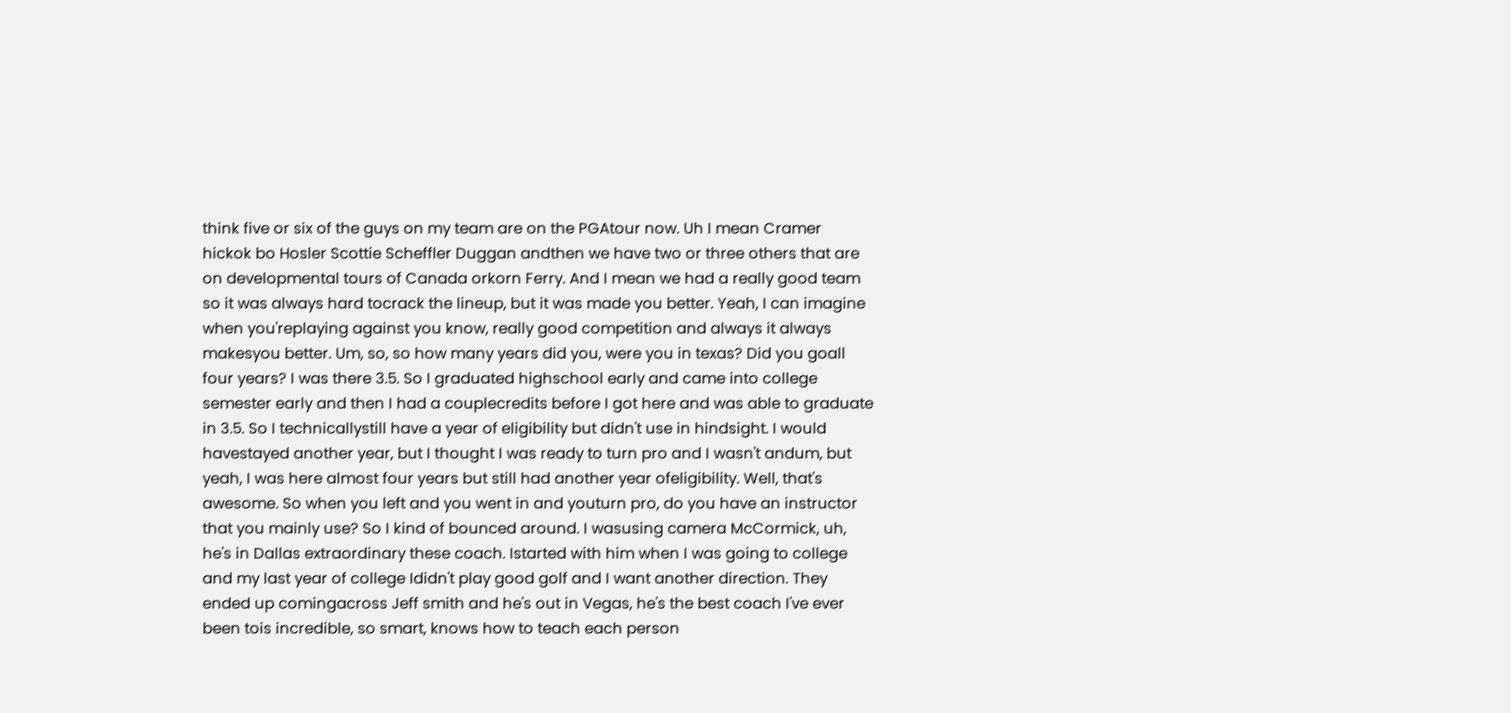think five or six of the guys on my team are on the PGAtour now. Uh I mean Cramer hickok bo Hosler Scottie Scheffler Duggan andthen we have two or three others that are on developmental tours of Canada orkorn Ferry. And I mean we had a really good team so it was always hard tocrack the lineup, but it was made you better. Yeah, I can imagine when you'replaying against you know, really good competition and always it always makesyou better. Um, so, so how many years did you, were you in texas? Did you goall four years? I was there 3.5. So I graduated highschool early and came into college semester early and then I had a couplecredits before I got here and was able to graduate in 3.5. So I technicallystill have a year of eligibility but didn't use in hindsight. I would havestayed another year, but I thought I was ready to turn pro and I wasn't andum, but yeah, I was here almost four years but still had another year ofeligibility. Well, that's awesome. So when you left and you went in and youturn pro, do you have an instructor that you mainly use? So I kind of bounced around. I wasusing camera McCormick, uh, he's in Dallas extraordinary these coach. Istarted with him when I was going to college and my last year of college Ididn't play good golf and I want another direction. They ended up comingacross Jeff smith and he's out in Vegas, he's the best coach I've ever been tois incredible, so smart, knows how to teach each person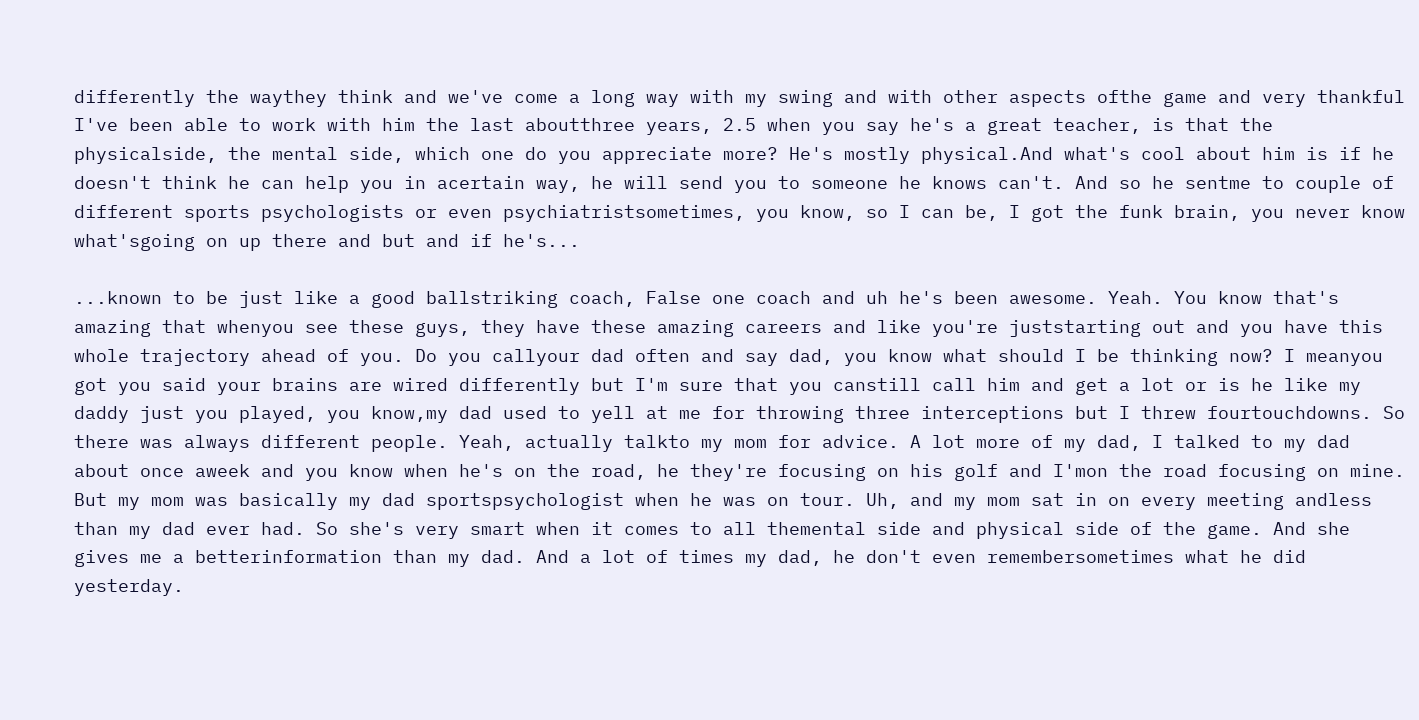differently the waythey think and we've come a long way with my swing and with other aspects ofthe game and very thankful I've been able to work with him the last aboutthree years, 2.5 when you say he's a great teacher, is that the physicalside, the mental side, which one do you appreciate more? He's mostly physical.And what's cool about him is if he doesn't think he can help you in acertain way, he will send you to someone he knows can't. And so he sentme to couple of different sports psychologists or even psychiatristsometimes, you know, so I can be, I got the funk brain, you never know what'sgoing on up there and but and if he's...

...known to be just like a good ballstriking coach, False one coach and uh he's been awesome. Yeah. You know that's amazing that whenyou see these guys, they have these amazing careers and like you're juststarting out and you have this whole trajectory ahead of you. Do you callyour dad often and say dad, you know what should I be thinking now? I meanyou got you said your brains are wired differently but I'm sure that you canstill call him and get a lot or is he like my daddy just you played, you know,my dad used to yell at me for throwing three interceptions but I threw fourtouchdowns. So there was always different people. Yeah, actually talkto my mom for advice. A lot more of my dad, I talked to my dad about once aweek and you know when he's on the road, he they're focusing on his golf and I'mon the road focusing on mine. But my mom was basically my dad sportspsychologist when he was on tour. Uh, and my mom sat in on every meeting andless than my dad ever had. So she's very smart when it comes to all themental side and physical side of the game. And she gives me a betterinformation than my dad. And a lot of times my dad, he don't even remembersometimes what he did yesterday.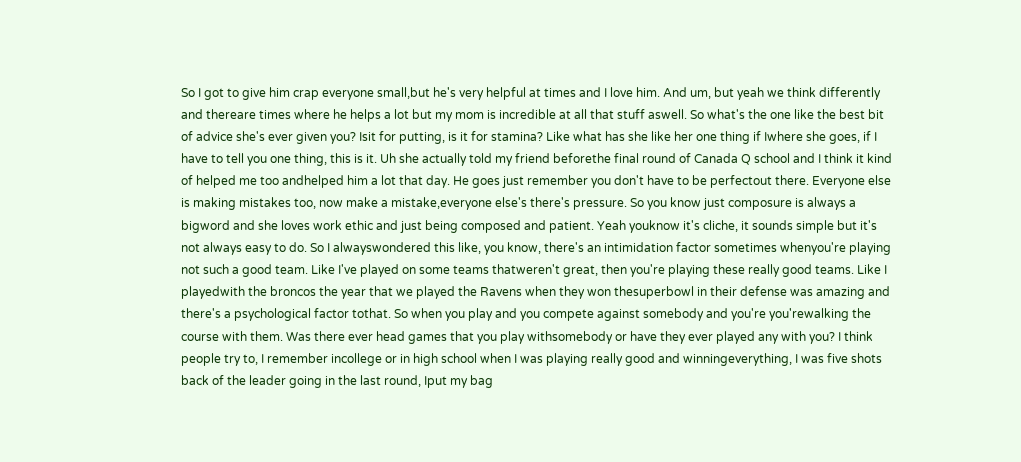So I got to give him crap everyone small,but he's very helpful at times and I love him. And um, but yeah we think differently and thereare times where he helps a lot but my mom is incredible at all that stuff aswell. So what's the one like the best bit of advice she's ever given you? Isit for putting, is it for stamina? Like what has she like her one thing if Iwhere she goes, if I have to tell you one thing, this is it. Uh she actually told my friend beforethe final round of Canada Q school and I think it kind of helped me too andhelped him a lot that day. He goes just remember you don't have to be perfectout there. Everyone else is making mistakes too, now make a mistake,everyone else's there's pressure. So you know just composure is always a bigword and she loves work ethic and just being composed and patient. Yeah youknow it's cliche, it sounds simple but it's not always easy to do. So I alwayswondered this like, you know, there's an intimidation factor sometimes whenyou're playing not such a good team. Like I've played on some teams thatweren't great, then you're playing these really good teams. Like I playedwith the broncos the year that we played the Ravens when they won thesuperbowl in their defense was amazing and there's a psychological factor tothat. So when you play and you compete against somebody and you're you'rewalking the course with them. Was there ever head games that you play withsomebody or have they ever played any with you? I think people try to, I remember incollege or in high school when I was playing really good and winningeverything, I was five shots back of the leader going in the last round, Iput my bag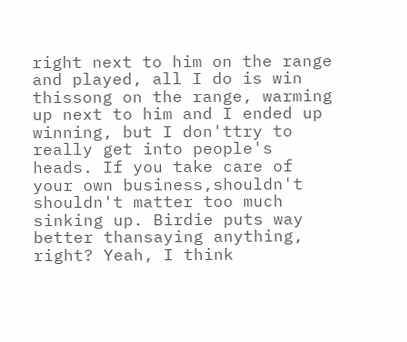right next to him on the range and played, all I do is win thissong on the range, warming up next to him and I ended up winning, but I don'ttry to really get into people's heads. If you take care of your own business,shouldn't shouldn't matter too much sinking up. Birdie puts way better thansaying anything, right? Yeah, I think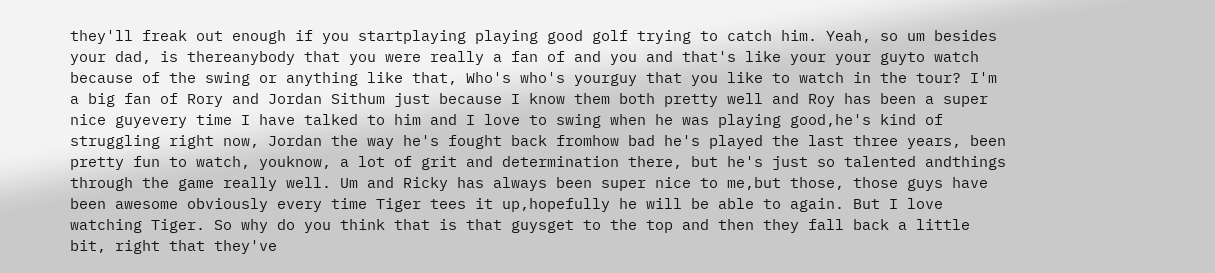they'll freak out enough if you startplaying playing good golf trying to catch him. Yeah, so um besides your dad, is thereanybody that you were really a fan of and you and that's like your your guyto watch because of the swing or anything like that, Who's who's yourguy that you like to watch in the tour? I'm a big fan of Rory and Jordan Sithum just because I know them both pretty well and Roy has been a super nice guyevery time I have talked to him and I love to swing when he was playing good,he's kind of struggling right now, Jordan the way he's fought back fromhow bad he's played the last three years, been pretty fun to watch, youknow, a lot of grit and determination there, but he's just so talented andthings through the game really well. Um and Ricky has always been super nice to me,but those, those guys have been awesome obviously every time Tiger tees it up,hopefully he will be able to again. But I love watching Tiger. So why do you think that is that guysget to the top and then they fall back a little bit, right that they've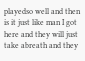playedso well and then is it just like man I got here and they will just take abreath and they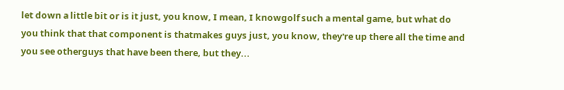let down a little bit or is it just, you know, I mean, I knowgolf such a mental game, but what do you think that that component is thatmakes guys just, you know, they're up there all the time and you see otherguys that have been there, but they...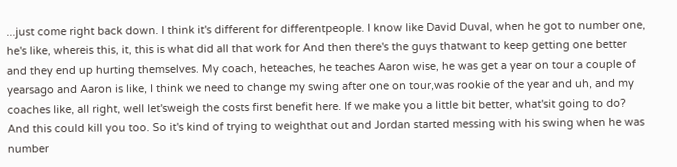...just come right back down. I think it's different for differentpeople. I know like David Duval, when he got to number one, he's like, whereis this, it, this is what did all that work for And then there's the guys thatwant to keep getting one better and they end up hurting themselves. My coach, heteaches, he teaches Aaron wise, he was get a year on tour a couple of yearsago and Aaron is like, I think we need to change my swing after one on tour,was rookie of the year and uh, and my coaches like, all right, well let'sweigh the costs first benefit here. If we make you a little bit better, what'sit going to do? And this could kill you too. So it's kind of trying to weighthat out and Jordan started messing with his swing when he was number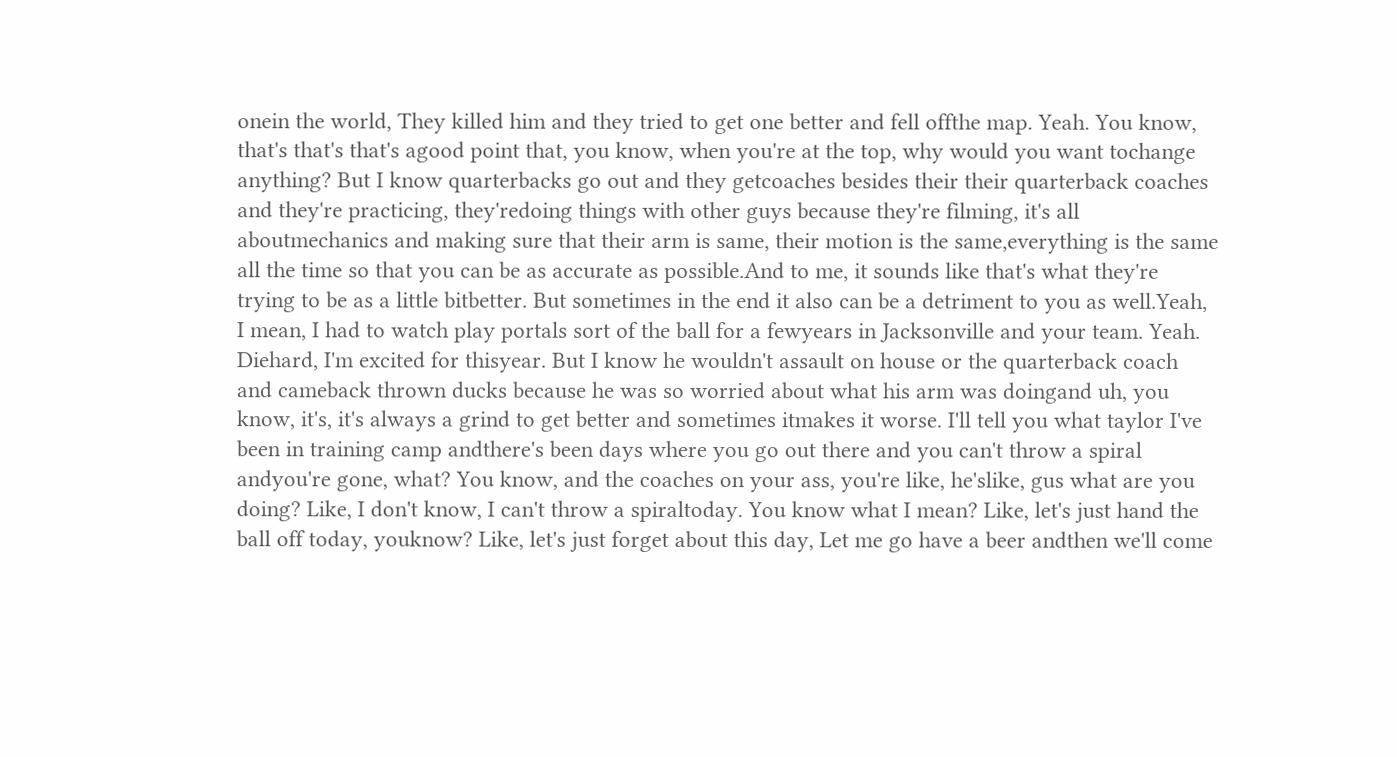onein the world, They killed him and they tried to get one better and fell offthe map. Yeah. You know, that's that's that's agood point that, you know, when you're at the top, why would you want tochange anything? But I know quarterbacks go out and they getcoaches besides their their quarterback coaches and they're practicing, they'redoing things with other guys because they're filming, it's all aboutmechanics and making sure that their arm is same, their motion is the same,everything is the same all the time so that you can be as accurate as possible.And to me, it sounds like that's what they're trying to be as a little bitbetter. But sometimes in the end it also can be a detriment to you as well.Yeah, I mean, I had to watch play portals sort of the ball for a fewyears in Jacksonville and your team. Yeah. Diehard, I'm excited for thisyear. But I know he wouldn't assault on house or the quarterback coach and cameback thrown ducks because he was so worried about what his arm was doingand uh, you know, it's, it's always a grind to get better and sometimes itmakes it worse. I'll tell you what taylor I've been in training camp andthere's been days where you go out there and you can't throw a spiral andyou're gone, what? You know, and the coaches on your ass, you're like, he'slike, gus what are you doing? Like, I don't know, I can't throw a spiraltoday. You know what I mean? Like, let's just hand the ball off today, youknow? Like, let's just forget about this day, Let me go have a beer andthen we'll come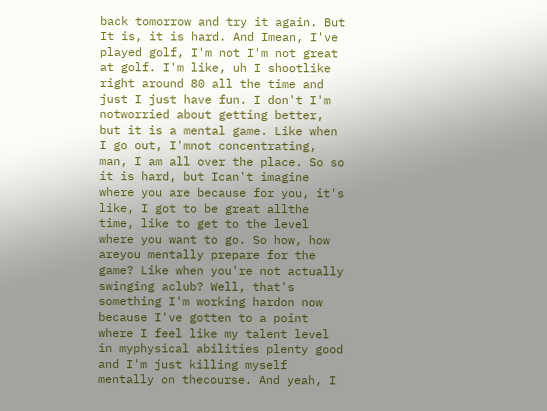back tomorrow and try it again. But It is, it is hard. And Imean, I've played golf, I'm not I'm not great at golf. I'm like, uh I shootlike right around 80 all the time and just I just have fun. I don't I'm notworried about getting better, but it is a mental game. Like when I go out, I'mnot concentrating, man, I am all over the place. So so it is hard, but Ican't imagine where you are because for you, it's like, I got to be great allthe time, like to get to the level where you want to go. So how, how areyou mentally prepare for the game? Like when you're not actually swinging aclub? Well, that's something I'm working hardon now because I've gotten to a point where I feel like my talent level in myphysical abilities plenty good and I'm just killing myself mentally on thecourse. And yeah, I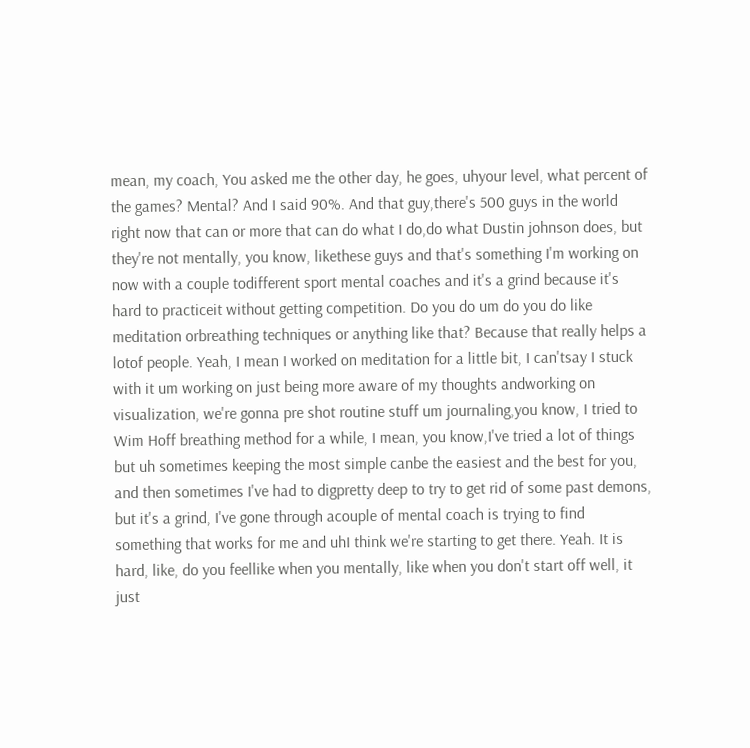mean, my coach, You asked me the other day, he goes, uhyour level, what percent of the games? Mental? And I said 90%. And that guy,there's 500 guys in the world right now that can or more that can do what I do,do what Dustin johnson does, but they're not mentally, you know, likethese guys and that's something I'm working on now with a couple todifferent sport mental coaches and it's a grind because it's hard to practiceit without getting competition. Do you do um do you do like meditation orbreathing techniques or anything like that? Because that really helps a lotof people. Yeah, I mean I worked on meditation for a little bit, I can'tsay I stuck with it um working on just being more aware of my thoughts andworking on visualization, we're gonna pre shot routine stuff um journaling,you know, I tried to Wim Hoff breathing method for a while, I mean, you know,I've tried a lot of things but uh sometimes keeping the most simple canbe the easiest and the best for you, and then sometimes I've had to digpretty deep to try to get rid of some past demons, but it's a grind, I've gone through acouple of mental coach is trying to find something that works for me and uhI think we're starting to get there. Yeah. It is hard, like, do you feellike when you mentally, like when you don't start off well, it just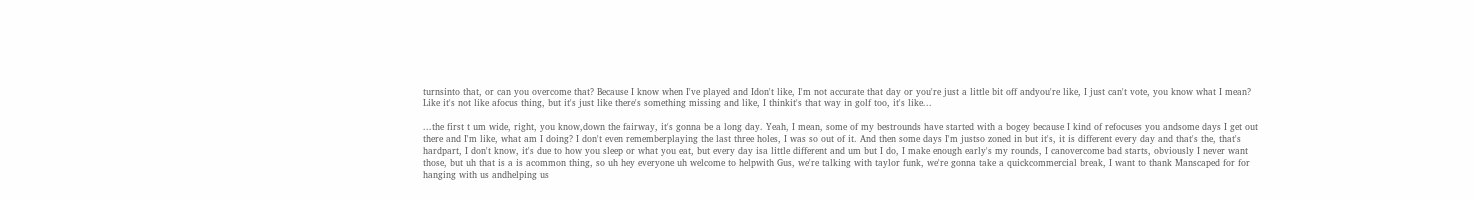turnsinto that, or can you overcome that? Because I know when I've played and Idon't like, I'm not accurate that day or you're just a little bit off andyou're like, I just can't vote, you know what I mean? Like it's not like afocus thing, but it's just like there's something missing and like, I thinkit's that way in golf too, it's like...

...the first t um wide, right, you know,down the fairway, it's gonna be a long day. Yeah, I mean, some of my bestrounds have started with a bogey because I kind of refocuses you andsome days I get out there and I'm like, what am I doing? I don't even rememberplaying the last three holes, I was so out of it. And then some days I'm justso zoned in but it's, it is different every day and that's the, that's hardpart, I don't know, it's due to how you sleep or what you eat, but every day isa little different and um but I do, I make enough early's my rounds, I canovercome bad starts, obviously I never want those, but uh that is a is acommon thing, so uh hey everyone uh welcome to helpwith Gus, we're talking with taylor funk, we're gonna take a quickcommercial break, I want to thank Manscaped for for hanging with us andhelping us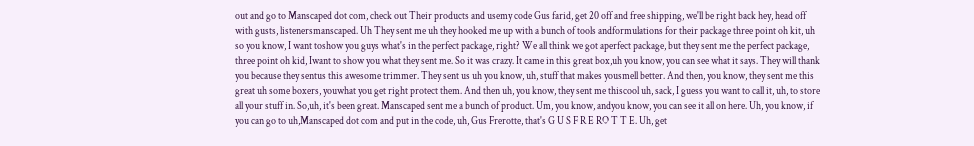out and go to Manscaped dot com, check out Their products and usemy code Gus farid, get 20 off and free shipping, we'll be right back hey, head off with gusts, listenersmanscaped. Uh They sent me uh they hooked me up with a bunch of tools andformulations for their package three point oh kit, uh so you know, I want toshow you guys what's in the perfect package, right? We all think we got aperfect package, but they sent me the perfect package, three point oh kid, Iwant to show you what they sent me. So it was crazy. It came in this great box,uh you know, you can see what it says. They will thank you because they sentus this awesome trimmer. They sent us uh you know, uh, stuff that makes yousmell better. And then, you know, they sent me this great uh some boxers, youwhat you get right protect them. And then uh, you know, they sent me thiscool uh, sack, I guess you want to call it, uh, to store all your stuff in. So,uh, it's been great. Manscaped sent me a bunch of product. Um, you know, andyou know, you can see it all on here. Uh, you know, if you can go to uh,Manscaped dot com and put in the code, uh, Gus Frerotte, that's G U S F R E RO T T E. Uh, get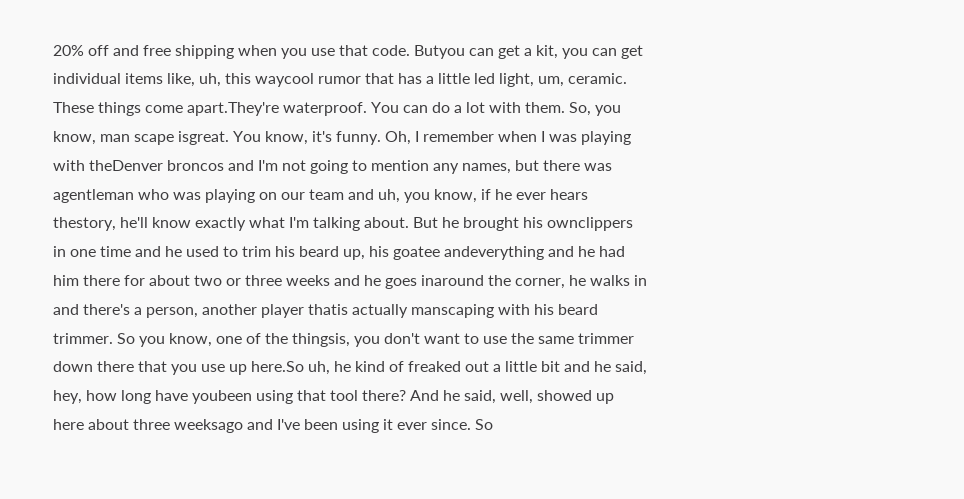20% off and free shipping when you use that code. Butyou can get a kit, you can get individual items like, uh, this waycool rumor that has a little led light, um, ceramic. These things come apart.They're waterproof. You can do a lot with them. So, you know, man scape isgreat. You know, it's funny. Oh, I remember when I was playing with theDenver broncos and I'm not going to mention any names, but there was agentleman who was playing on our team and uh, you know, if he ever hears thestory, he'll know exactly what I'm talking about. But he brought his ownclippers in one time and he used to trim his beard up, his goatee andeverything and he had him there for about two or three weeks and he goes inaround the corner, he walks in and there's a person, another player thatis actually manscaping with his beard trimmer. So you know, one of the thingsis, you don't want to use the same trimmer down there that you use up here.So uh, he kind of freaked out a little bit and he said, hey, how long have youbeen using that tool there? And he said, well, showed up here about three weeksago and I've been using it ever since. So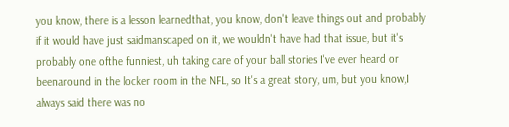you know, there is a lesson learnedthat, you know, don't leave things out and probably if it would have just saidmanscaped on it, we wouldn't have had that issue, but it's probably one ofthe funniest, uh taking care of your ball stories I've ever heard or beenaround in the locker room in the NFL, so It's a great story, um, but you know,I always said there was no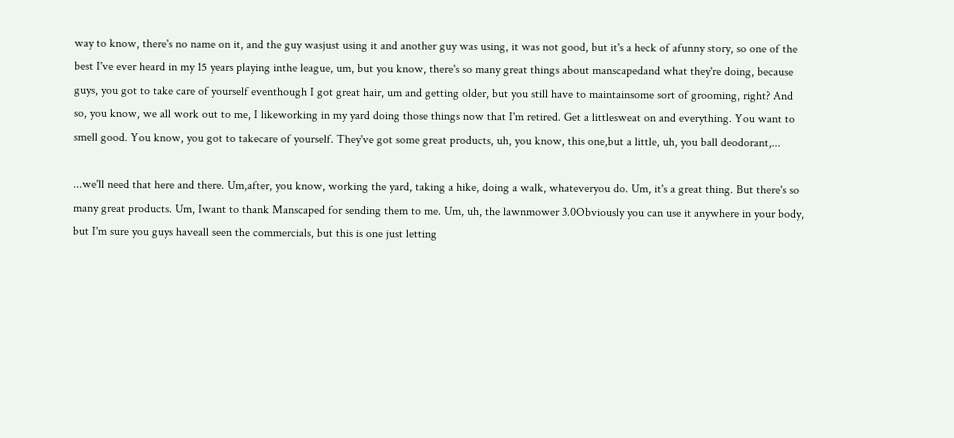way to know, there's no name on it, and the guy wasjust using it and another guy was using, it was not good, but it's a heck of afunny story, so one of the best I've ever heard in my 15 years playing inthe league, um, but you know, there's so many great things about manscapedand what they're doing, because guys, you got to take care of yourself eventhough I got great hair, um and getting older, but you still have to maintainsome sort of grooming, right? And so, you know, we all work out to me, I likeworking in my yard doing those things now that I'm retired. Get a littlesweat on and everything. You want to smell good. You know, you got to takecare of yourself. They've got some great products, uh, you know, this one,but a little, uh, you ball deodorant,...

...we'll need that here and there. Um,after, you know, working the yard, taking a hike, doing a walk, whateveryou do. Um, it's a great thing. But there's so many great products. Um, Iwant to thank Manscaped for sending them to me. Um, uh, the lawnmower 3.0Obviously you can use it anywhere in your body, but I'm sure you guys haveall seen the commercials, but this is one just letting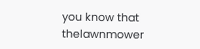you know that thelawnmower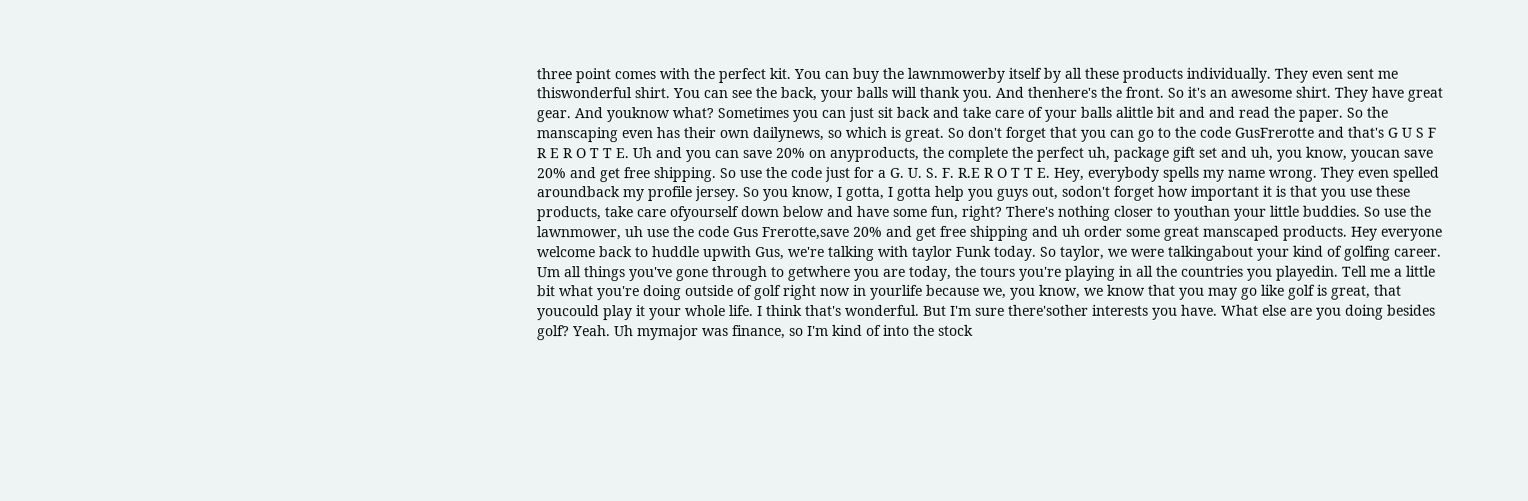three point comes with the perfect kit. You can buy the lawnmowerby itself by all these products individually. They even sent me thiswonderful shirt. You can see the back, your balls will thank you. And thenhere's the front. So it's an awesome shirt. They have great gear. And youknow what? Sometimes you can just sit back and take care of your balls alittle bit and and read the paper. So the manscaping even has their own dailynews, so which is great. So don't forget that you can go to the code GusFrerotte and that's G U S F R E R O T T E. Uh and you can save 20% on anyproducts, the complete the perfect uh, package gift set and uh, you know, youcan save 20% and get free shipping. So use the code just for a G. U. S. F. R.E R O T T E. Hey, everybody spells my name wrong. They even spelled aroundback my profile jersey. So you know, I gotta, I gotta help you guys out, sodon't forget how important it is that you use these products, take care ofyourself down below and have some fun, right? There's nothing closer to youthan your little buddies. So use the lawnmower, uh use the code Gus Frerotte,save 20% and get free shipping and uh order some great manscaped products. Hey everyone welcome back to huddle upwith Gus, we're talking with taylor Funk today. So taylor, we were talkingabout your kind of golfing career. Um all things you've gone through to getwhere you are today, the tours you're playing in all the countries you playedin. Tell me a little bit what you're doing outside of golf right now in yourlife because we, you know, we know that you may go like golf is great, that youcould play it your whole life. I think that's wonderful. But I'm sure there'sother interests you have. What else are you doing besides golf? Yeah. Uh mymajor was finance, so I'm kind of into the stock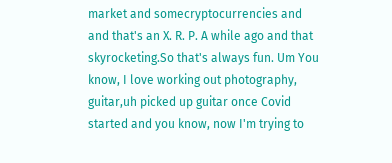market and somecryptocurrencies and and that's an X. R. P. A while ago and that skyrocketing.So that's always fun. Um You know, I love working out photography, guitar,uh picked up guitar once Covid started and you know, now I'm trying to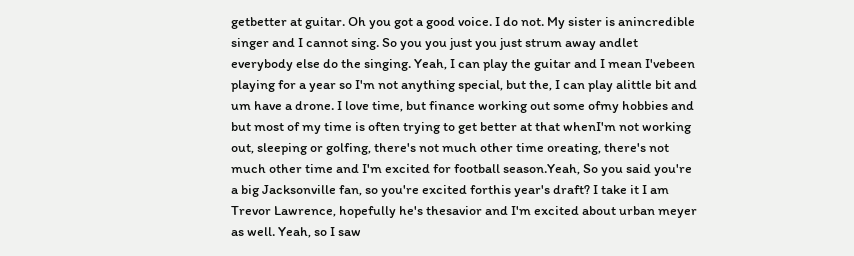getbetter at guitar. Oh you got a good voice. I do not. My sister is anincredible singer and I cannot sing. So you you just you just strum away andlet everybody else do the singing. Yeah, I can play the guitar and I mean I'vebeen playing for a year so I'm not anything special, but the, I can play alittle bit and um have a drone. I love time, but finance working out some ofmy hobbies and but most of my time is often trying to get better at that whenI'm not working out, sleeping or golfing, there's not much other time oreating, there's not much other time and I'm excited for football season.Yeah, So you said you're a big Jacksonville fan, so you're excited forthis year's draft? I take it I am Trevor Lawrence, hopefully he's thesavior and I'm excited about urban meyer as well. Yeah, so I saw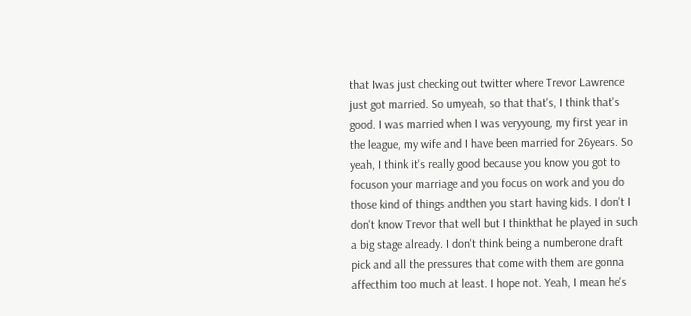that Iwas just checking out twitter where Trevor Lawrence just got married. So umyeah, so that that's, I think that's good. I was married when I was veryyoung, my first year in the league, my wife and I have been married for 26years. So yeah, I think it's really good because you know you got to focuson your marriage and you focus on work and you do those kind of things andthen you start having kids. I don't I don't know Trevor that well but I thinkthat he played in such a big stage already. I don't think being a numberone draft pick and all the pressures that come with them are gonna affecthim too much at least. I hope not. Yeah, I mean he's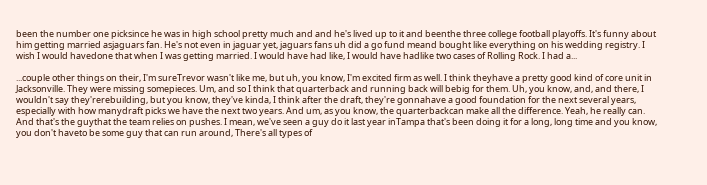been the number one picksince he was in high school pretty much and and he's lived up to it and beenthe three college football playoffs. It's funny about him getting married asjaguars fan. He's not even in jaguar yet, jaguars fans uh did a go fund meand bought like everything on his wedding registry. I wish I would havedone that when I was getting married. I would have had like, I would have hadlike two cases of Rolling Rock. I had a...

...couple other things on their, I'm sureTrevor wasn't like me, but uh, you know, I'm excited firm as well. I think theyhave a pretty good kind of core unit in Jacksonville. They were missing somepieces. Um, and so I think that quarterback and running back will bebig for them. Uh, you know, and, and there, I wouldn't say they'rerebuilding, but you know, they've kinda, I think after the draft, they're gonnahave a good foundation for the next several years, especially with how manydraft picks we have the next two years. And um, as you know, the quarterbackcan make all the difference. Yeah, he really can. And that's the guythat the team relies on pushes. I mean, we've seen a guy do it last year inTampa that's been doing it for a long, long time and you know, you don't haveto be some guy that can run around, There's all types of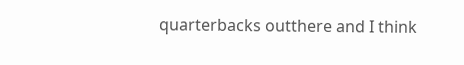quarterbacks outthere and I think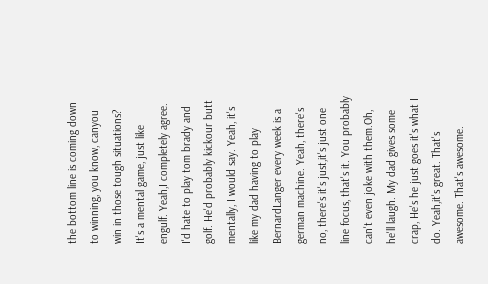the bottom line is coming down to winning, you know, canyou win in those tough situations? It's a mental game, just like engulf. Yeah,I completely agree. I'd hate to play tom brady and golf. He'd probably kickour butt mentally, I would say. Yeah, it's like my dad having to play BernardLanger every week is a german machine. Yeah, there's no, there's it's just,it's just one line focus, that's it. You probably can't even joke with them.Oh, he'll laugh. My dad gives some crap, He's he just goes it's what I do. Yeah,it's great. That's awesome. That's awesome.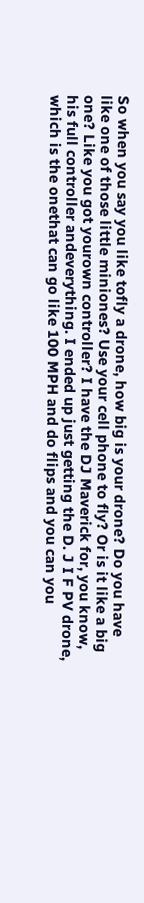So when you say you like tofly a drone, how big is your drone? Do you have like one of those little miniones? Use your cell phone to fly? Or is it like a big one? Like you got yourown controller? I have the DJ Maverick for, you know, his full controller andeverything. I ended up just getting the D. J I F PV drone, which is the onethat can go like 100 MPH and do flips and you can you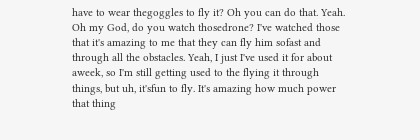have to wear thegoggles to fly it? Oh you can do that. Yeah. Oh my God, do you watch thosedrone? I've watched those that it's amazing to me that they can fly him sofast and through all the obstacles. Yeah, I just I've used it for about aweek, so I'm still getting used to the flying it through things, but uh, it'sfun to fly. It's amazing how much power that thing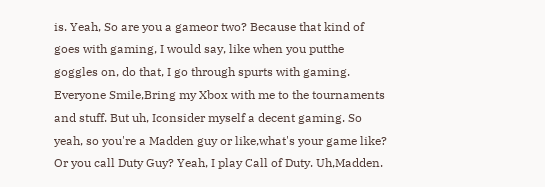is. Yeah, So are you a gameor two? Because that kind of goes with gaming, I would say, like when you putthe goggles on, do that, I go through spurts with gaming. Everyone Smile,Bring my Xbox with me to the tournaments and stuff. But uh, Iconsider myself a decent gaming. So yeah, so you're a Madden guy or like,what's your game like? Or you call Duty Guy? Yeah, I play Call of Duty. Uh,Madden.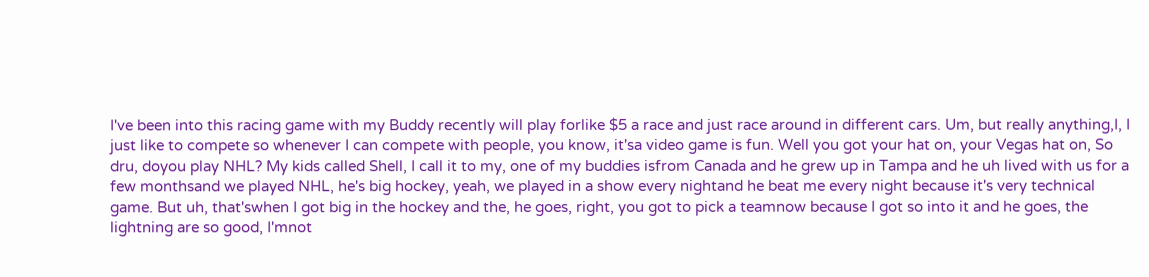I've been into this racing game with my Buddy recently will play forlike $5 a race and just race around in different cars. Um, but really anything,I, I just like to compete so whenever I can compete with people, you know, it'sa video game is fun. Well you got your hat on, your Vegas hat on, So dru, doyou play NHL? My kids called Shell, I call it to my, one of my buddies isfrom Canada and he grew up in Tampa and he uh lived with us for a few monthsand we played NHL, he's big hockey, yeah, we played in a show every nightand he beat me every night because it's very technical game. But uh, that'swhen I got big in the hockey and the, he goes, right, you got to pick a teamnow because I got so into it and he goes, the lightning are so good, I'mnot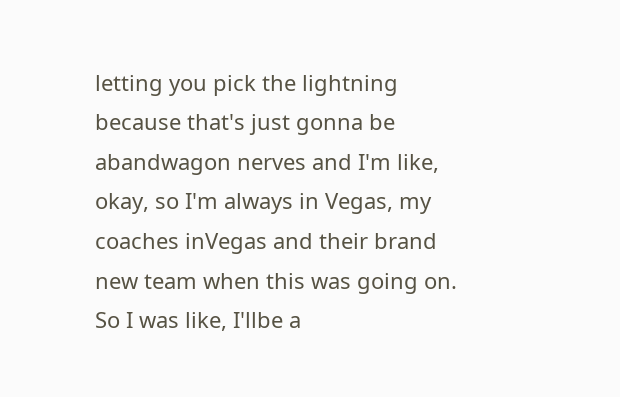letting you pick the lightning because that's just gonna be abandwagon nerves and I'm like, okay, so I'm always in Vegas, my coaches inVegas and their brand new team when this was going on. So I was like, I'llbe a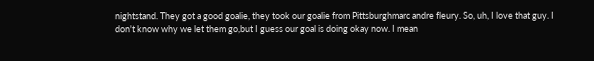nightstand. They got a good goalie, they took our goalie from Pittsburghmarc andre fleury. So, uh, I love that guy. I don't know why we let them go,but I guess our goal is doing okay now. I mean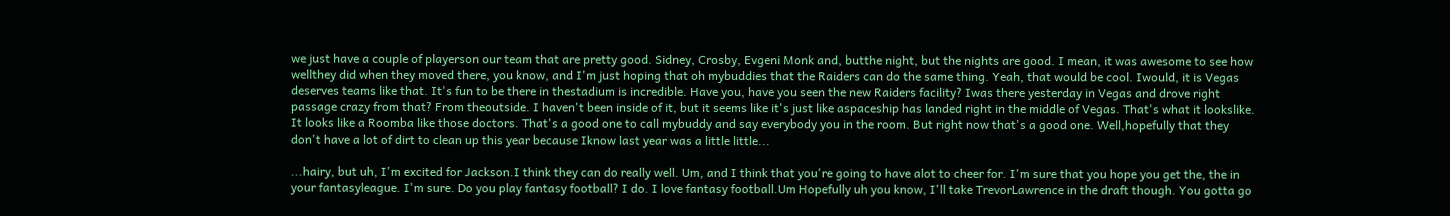we just have a couple of playerson our team that are pretty good. Sidney, Crosby, Evgeni Monk and, butthe night, but the nights are good. I mean, it was awesome to see how wellthey did when they moved there, you know, and I'm just hoping that oh mybuddies that the Raiders can do the same thing. Yeah, that would be cool. Iwould, it is Vegas deserves teams like that. It's fun to be there in thestadium is incredible. Have you, have you seen the new Raiders facility? Iwas there yesterday in Vegas and drove right passage crazy from that? From theoutside. I haven't been inside of it, but it seems like it's just like aspaceship has landed right in the middle of Vegas. That's what it lookslike. It looks like a Roomba like those doctors. That's a good one to call mybuddy and say everybody you in the room. But right now that's a good one. Well,hopefully that they don't have a lot of dirt to clean up this year because Iknow last year was a little little...

...hairy, but uh, I'm excited for Jackson.I think they can do really well. Um, and I think that you're going to have alot to cheer for. I'm sure that you hope you get the, the in your fantasyleague. I'm sure. Do you play fantasy football? I do. I love fantasy football.Um Hopefully uh you know, I'll take TrevorLawrence in the draft though. You gotta go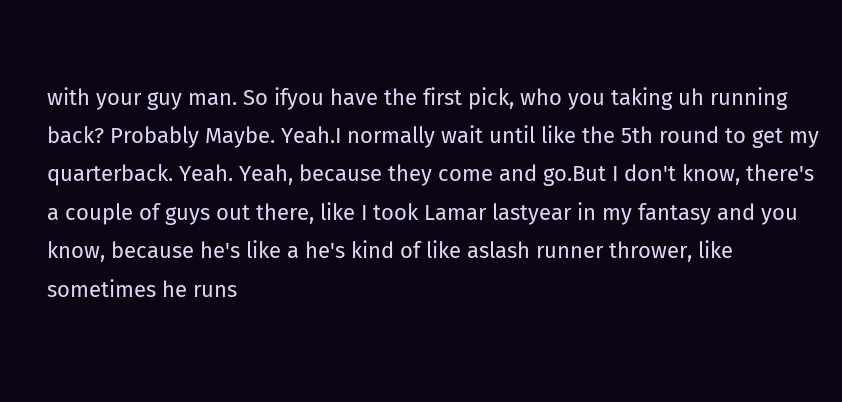with your guy man. So ifyou have the first pick, who you taking uh running back? Probably Maybe. Yeah.I normally wait until like the 5th round to get my quarterback. Yeah. Yeah, because they come and go.But I don't know, there's a couple of guys out there, like I took Lamar lastyear in my fantasy and you know, because he's like a he's kind of like aslash runner thrower, like sometimes he runs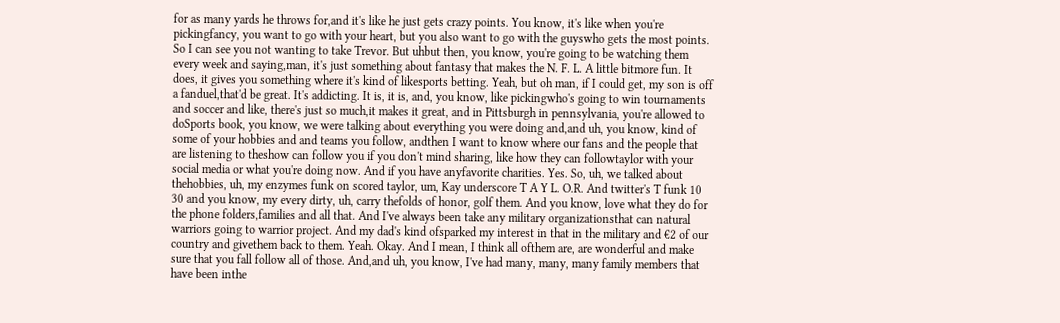for as many yards he throws for,and it's like he just gets crazy points. You know, it's like when you're pickingfancy, you want to go with your heart, but you also want to go with the guyswho gets the most points. So I can see you not wanting to take Trevor. But uhbut then, you know, you're going to be watching them every week and saying,man, it's just something about fantasy that makes the N. F. L. A little bitmore fun. It does, it gives you something where it's kind of likesports betting. Yeah, but oh man, if I could get, my son is off a fanduel,that'd be great. It's addicting. It is, it is, and, you know, like pickingwho's going to win tournaments and soccer and like, there's just so much,it makes it great, and in Pittsburgh in pennsylvania, you're allowed to doSports book, you know, we were talking about everything you were doing and,and uh, you know, kind of some of your hobbies and and teams you follow, andthen I want to know where our fans and the people that are listening to theshow can follow you if you don't mind sharing, like how they can followtaylor with your social media or what you're doing now. And if you have anyfavorite charities. Yes. So, uh, we talked about thehobbies, uh, my enzymes funk on scored taylor, um, Kay underscore T A Y L. O.R. And twitter's T funk 10 30 and you know, my every dirty, uh, carry thefolds of honor, golf them. And you know, love what they do for the phone folders,families and all that. And I've always been take any military organizationsthat can natural warriors going to warrior project. And my dad's kind ofsparked my interest in that in the military and €2 of our country and givethem back to them. Yeah. Okay. And I mean, I think all ofthem are, are wonderful and make sure that you fall follow all of those. And,and uh, you know, I've had many, many, many family members that have been inthe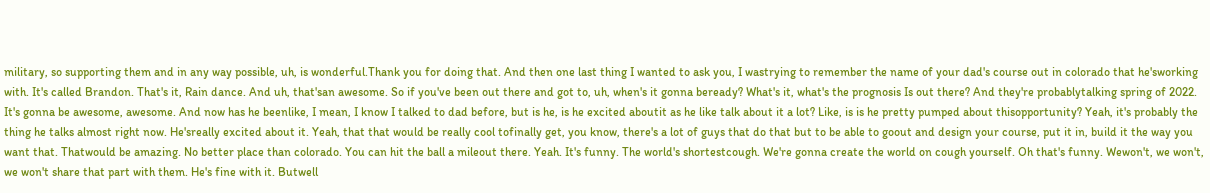military, so supporting them and in any way possible, uh, is wonderful.Thank you for doing that. And then one last thing I wanted to ask you, I wastrying to remember the name of your dad's course out in colorado that he'sworking with. It's called Brandon. That's it, Rain dance. And uh, that'san awesome. So if you've been out there and got to, uh, when's it gonna beready? What's it, what's the prognosis Is out there? And they're probablytalking spring of 2022. It's gonna be awesome, awesome. And now has he beenlike, I mean, I know I talked to dad before, but is he, is he excited aboutit as he like talk about it a lot? Like, is is he pretty pumped about thisopportunity? Yeah, it's probably the thing he talks almost right now. He'sreally excited about it. Yeah, that that would be really cool tofinally get, you know, there's a lot of guys that do that but to be able to goout and design your course, put it in, build it the way you want that. Thatwould be amazing. No better place than colorado. You can hit the ball a mileout there. Yeah. It's funny. The world's shortestcough. We're gonna create the world on cough yourself. Oh that's funny. Wewon't, we won't, we won't share that part with them. He's fine with it. Butwell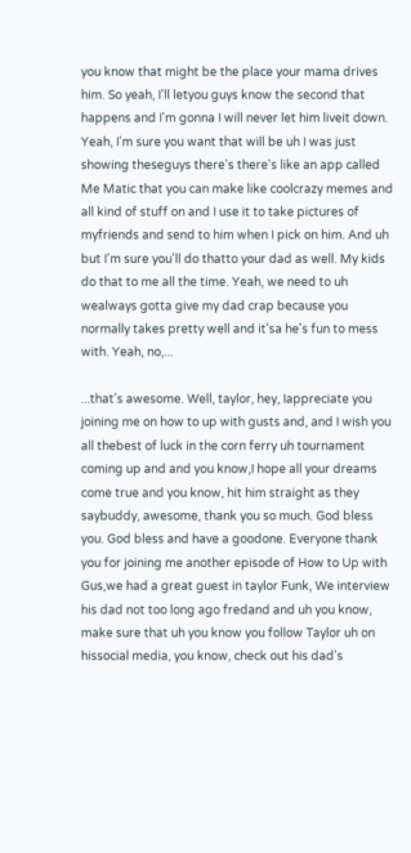you know that might be the place your mama drives him. So yeah, I'll letyou guys know the second that happens and I'm gonna I will never let him liveit down. Yeah, I'm sure you want that will be uh I was just showing theseguys there's there's like an app called Me Matic that you can make like coolcrazy memes and all kind of stuff on and I use it to take pictures of myfriends and send to him when I pick on him. And uh but I'm sure you'll do thatto your dad as well. My kids do that to me all the time. Yeah, we need to uh wealways gotta give my dad crap because you normally takes pretty well and it'sa he's fun to mess with. Yeah, no,...

...that's awesome. Well, taylor, hey, Iappreciate you joining me on how to up with gusts and, and I wish you all thebest of luck in the corn ferry uh tournament coming up and and you know,I hope all your dreams come true and you know, hit him straight as they saybuddy, awesome, thank you so much. God bless you. God bless and have a goodone. Everyone thank you for joining me another episode of How to Up with Gus,we had a great guest in taylor Funk, We interview his dad not too long ago fredand and uh you know, make sure that uh you know you follow Taylor uh on hissocial media, you know, check out his dad's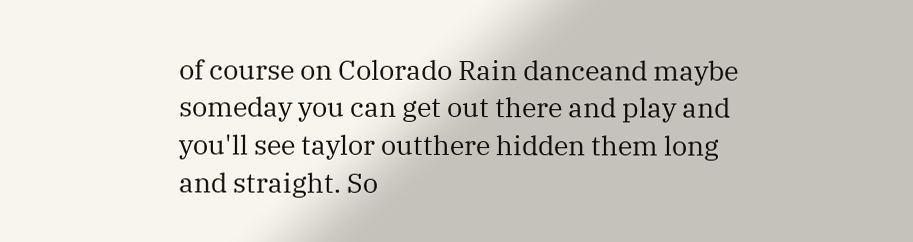of course on Colorado Rain danceand maybe someday you can get out there and play and you'll see taylor outthere hidden them long and straight. So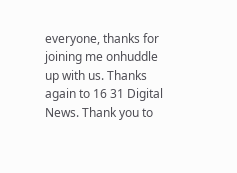everyone, thanks for joining me onhuddle up with us. Thanks again to 16 31 Digital News. Thank you to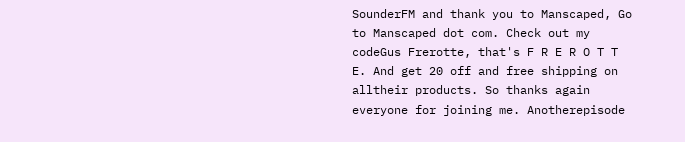SounderFM and thank you to Manscaped, Go to Manscaped dot com. Check out my codeGus Frerotte, that's F R E R O T T E. And get 20 off and free shipping on alltheir products. So thanks again everyone for joining me. Anotherepisode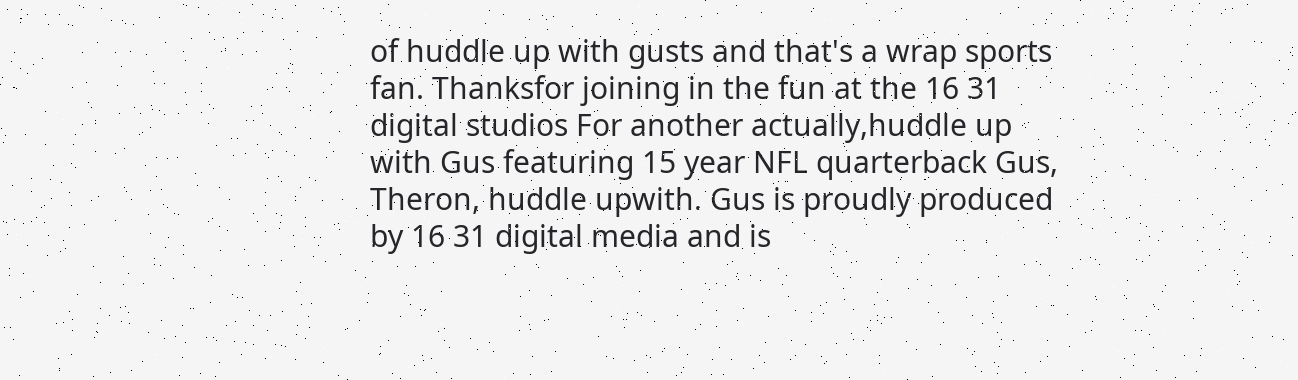of huddle up with gusts and that's a wrap sports fan. Thanksfor joining in the fun at the 16 31 digital studios For another actually,huddle up with Gus featuring 15 year NFL quarterback Gus, Theron, huddle upwith. Gus is proudly produced by 16 31 digital media and is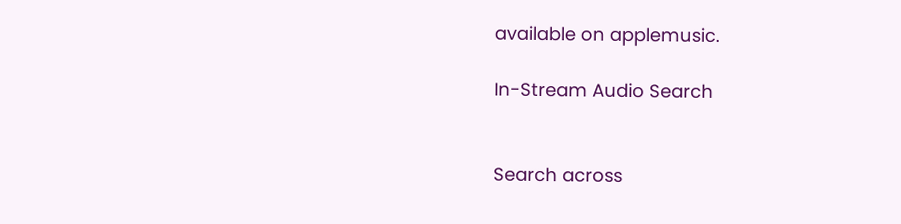available on applemusic.

In-Stream Audio Search


Search across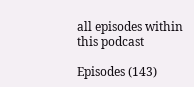all episodes within this podcast

Episodes (143)